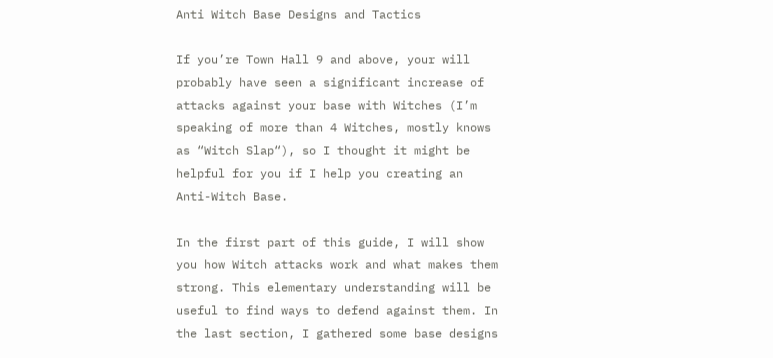Anti Witch Base Designs and Tactics

If you’re Town Hall 9 and above, your will probably have seen a significant increase of attacks against your base with Witches (I’m speaking of more than 4 Witches, mostly knows as “Witch Slap“), so I thought it might be helpful for you if I help you creating an Anti-Witch Base.

In the first part of this guide, I will show you how Witch attacks work and what makes them strong. This elementary understanding will be useful to find ways to defend against them. In the last section, I gathered some base designs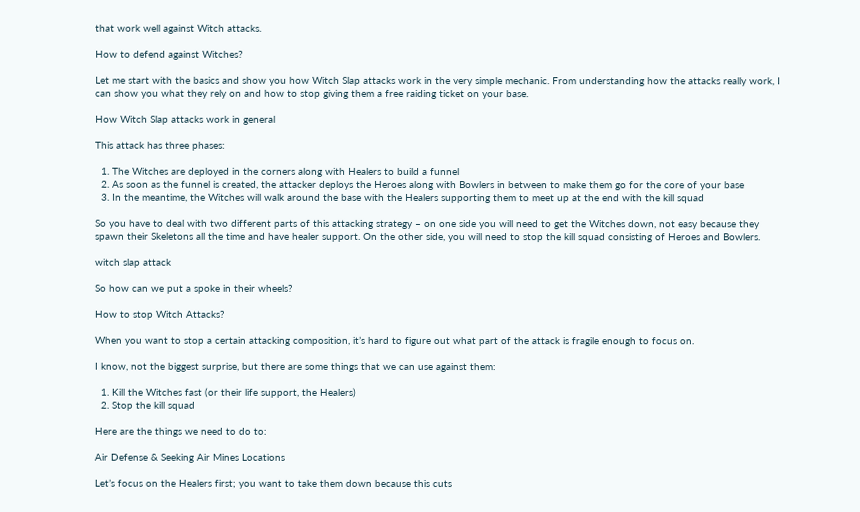that work well against Witch attacks.

How to defend against Witches?

Let me start with the basics and show you how Witch Slap attacks work in the very simple mechanic. From understanding how the attacks really work, I can show you what they rely on and how to stop giving them a free raiding ticket on your base.

How Witch Slap attacks work in general

This attack has three phases:

  1. The Witches are deployed in the corners along with Healers to build a funnel
  2. As soon as the funnel is created, the attacker deploys the Heroes along with Bowlers in between to make them go for the core of your base
  3. In the meantime, the Witches will walk around the base with the Healers supporting them to meet up at the end with the kill squad

So you have to deal with two different parts of this attacking strategy – on one side you will need to get the Witches down, not easy because they spawn their Skeletons all the time and have healer support. On the other side, you will need to stop the kill squad consisting of Heroes and Bowlers.

witch slap attack

So how can we put a spoke in their wheels?

How to stop Witch Attacks?

When you want to stop a certain attacking composition, it’s hard to figure out what part of the attack is fragile enough to focus on.

I know, not the biggest surprise, but there are some things that we can use against them:

  1. Kill the Witches fast (or their life support, the Healers)
  2. Stop the kill squad

Here are the things we need to do to:

Air Defense & Seeking Air Mines Locations

Let’s focus on the Healers first; you want to take them down because this cuts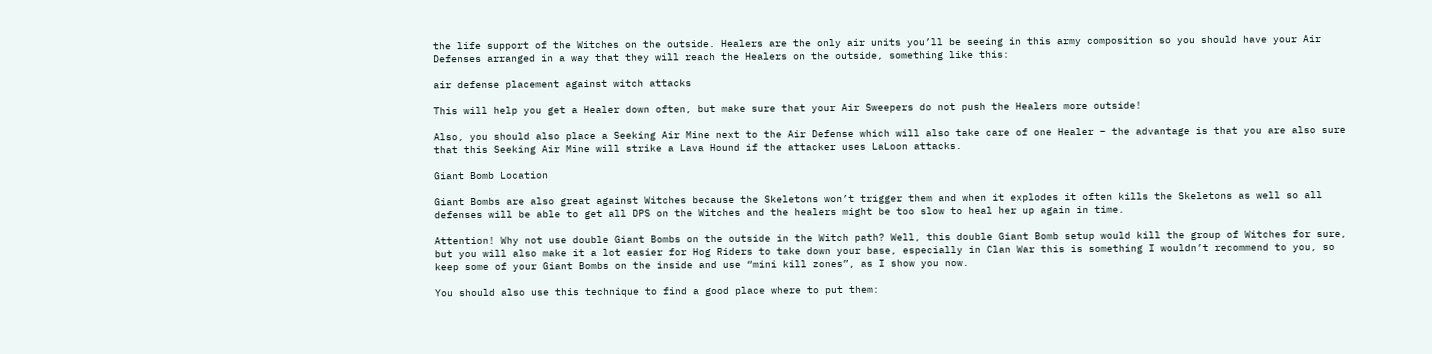the life support of the Witches on the outside. Healers are the only air units you’ll be seeing in this army composition so you should have your Air Defenses arranged in a way that they will reach the Healers on the outside, something like this:

air defense placement against witch attacks

This will help you get a Healer down often, but make sure that your Air Sweepers do not push the Healers more outside!

Also, you should also place a Seeking Air Mine next to the Air Defense which will also take care of one Healer – the advantage is that you are also sure that this Seeking Air Mine will strike a Lava Hound if the attacker uses LaLoon attacks.

Giant Bomb Location

Giant Bombs are also great against Witches because the Skeletons won’t trigger them and when it explodes it often kills the Skeletons as well so all defenses will be able to get all DPS on the Witches and the healers might be too slow to heal her up again in time.

Attention! Why not use double Giant Bombs on the outside in the Witch path? Well, this double Giant Bomb setup would kill the group of Witches for sure, but you will also make it a lot easier for Hog Riders to take down your base, especially in Clan War this is something I wouldn’t recommend to you, so keep some of your Giant Bombs on the inside and use “mini kill zones”, as I show you now.

You should also use this technique to find a good place where to put them: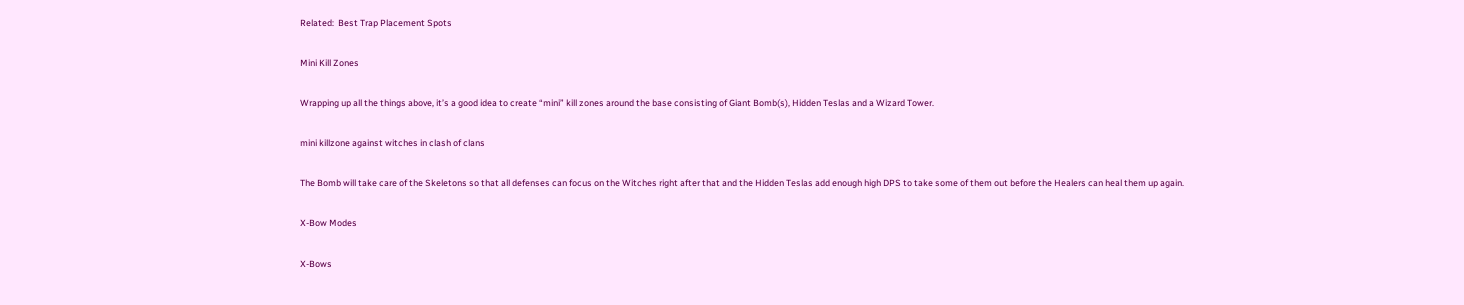Related:  Best Trap Placement Spots

Mini Kill Zones

Wrapping up all the things above, it’s a good idea to create “mini” kill zones around the base consisting of Giant Bomb(s), Hidden Teslas and a Wizard Tower.

mini killzone against witches in clash of clans

The Bomb will take care of the Skeletons so that all defenses can focus on the Witches right after that and the Hidden Teslas add enough high DPS to take some of them out before the Healers can heal them up again.

X-Bow Modes

X-Bows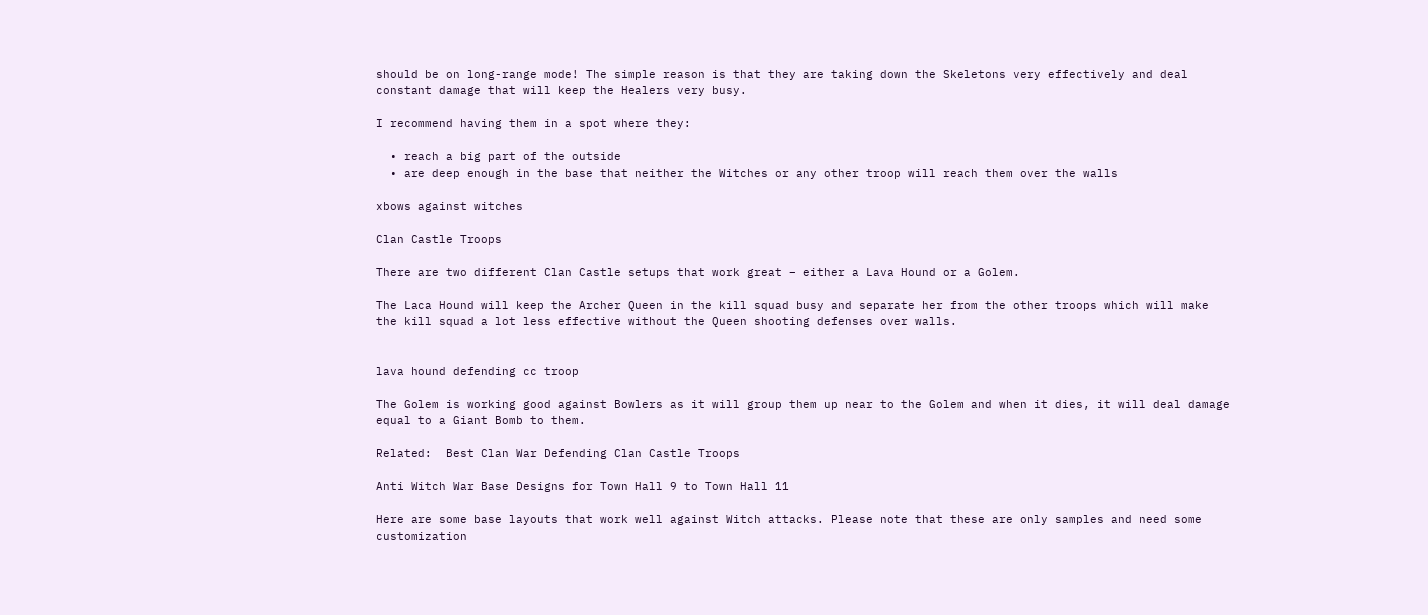should be on long-range mode! The simple reason is that they are taking down the Skeletons very effectively and deal constant damage that will keep the Healers very busy.

I recommend having them in a spot where they:

  • reach a big part of the outside
  • are deep enough in the base that neither the Witches or any other troop will reach them over the walls

xbows against witches

Clan Castle Troops

There are two different Clan Castle setups that work great – either a Lava Hound or a Golem.

The Laca Hound will keep the Archer Queen in the kill squad busy and separate her from the other troops which will make the kill squad a lot less effective without the Queen shooting defenses over walls.


lava hound defending cc troop

The Golem is working good against Bowlers as it will group them up near to the Golem and when it dies, it will deal damage equal to a Giant Bomb to them.

Related:  Best Clan War Defending Clan Castle Troops

Anti Witch War Base Designs for Town Hall 9 to Town Hall 11

Here are some base layouts that work well against Witch attacks. Please note that these are only samples and need some customization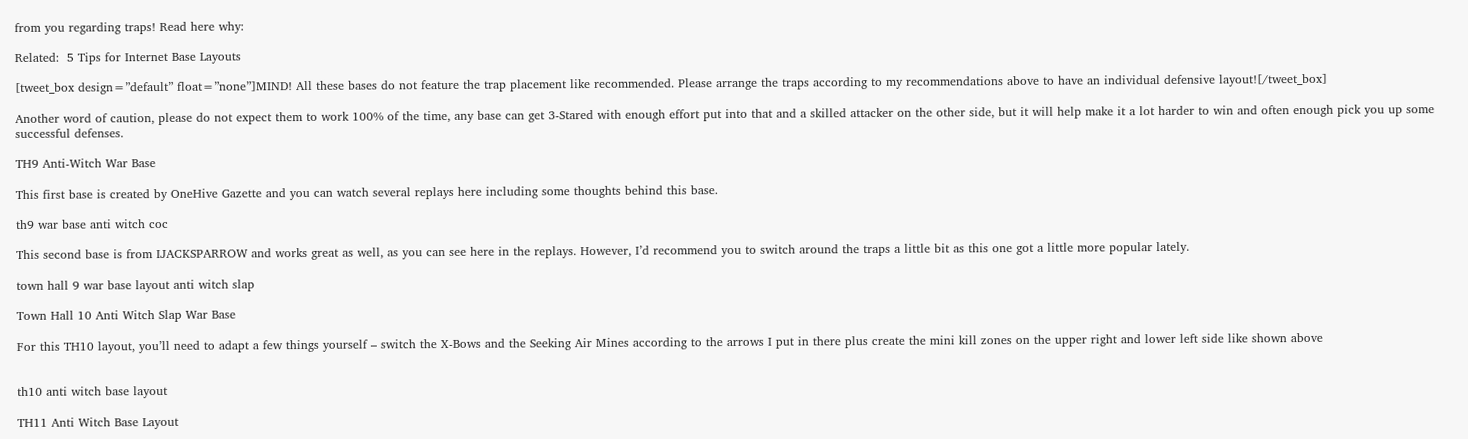from you regarding traps! Read here why:

Related:  5 Tips for Internet Base Layouts

[tweet_box design=”default” float=”none”]MIND! All these bases do not feature the trap placement like recommended. Please arrange the traps according to my recommendations above to have an individual defensive layout![/tweet_box]

Another word of caution, please do not expect them to work 100% of the time, any base can get 3-Stared with enough effort put into that and a skilled attacker on the other side, but it will help make it a lot harder to win and often enough pick you up some successful defenses.

TH9 Anti-Witch War Base

This first base is created by OneHive Gazette and you can watch several replays here including some thoughts behind this base.

th9 war base anti witch coc

This second base is from IJACKSPARROW and works great as well, as you can see here in the replays. However, I’d recommend you to switch around the traps a little bit as this one got a little more popular lately.

town hall 9 war base layout anti witch slap

Town Hall 10 Anti Witch Slap War Base

For this TH10 layout, you’ll need to adapt a few things yourself – switch the X-Bows and the Seeking Air Mines according to the arrows I put in there plus create the mini kill zones on the upper right and lower left side like shown above


th10 anti witch base layout

TH11 Anti Witch Base Layout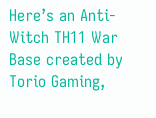Here’s an Anti-Witch TH11 War Base created by Torio Gaming,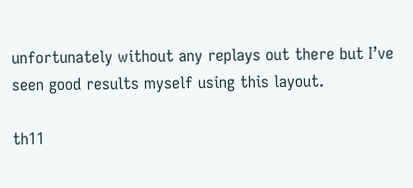unfortunately without any replays out there but I’ve seen good results myself using this layout.

th11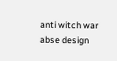anti witch war abse design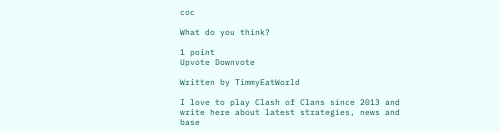coc

What do you think?

1 point
Upvote Downvote

Written by TimmyEatWorld

I love to play Clash of Clans since 2013 and write here about latest strategies, news and base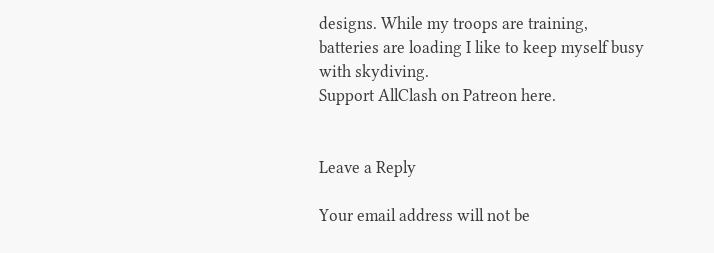designs. While my troops are training, batteries are loading I like to keep myself busy with skydiving.
Support AllClash on Patreon here.


Leave a Reply

Your email address will not be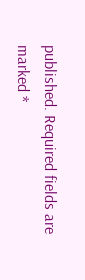published. Required fields are marked *